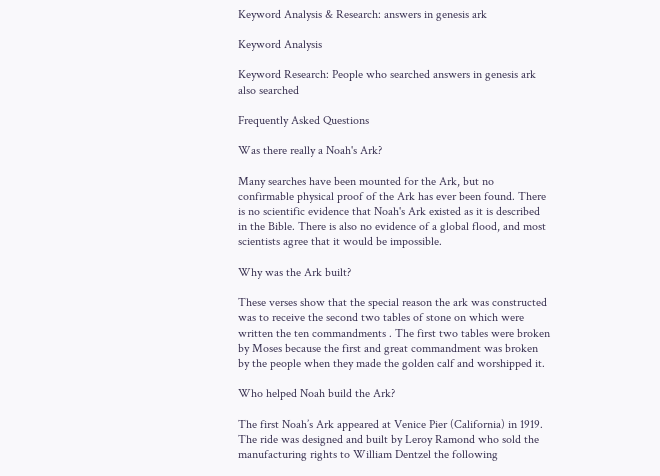Keyword Analysis & Research: answers in genesis ark

Keyword Analysis

Keyword Research: People who searched answers in genesis ark also searched

Frequently Asked Questions

Was there really a Noah's Ark?

Many searches have been mounted for the Ark, but no confirmable physical proof of the Ark has ever been found. There is no scientific evidence that Noah's Ark existed as it is described in the Bible. There is also no evidence of a global flood, and most scientists agree that it would be impossible.

Why was the Ark built?

These verses show that the special reason the ark was constructed was to receive the second two tables of stone on which were written the ten commandments . The first two tables were broken by Moses because the first and great commandment was broken by the people when they made the golden calf and worshipped it.

Who helped Noah build the Ark?

The first Noah’s Ark appeared at Venice Pier (California) in 1919. The ride was designed and built by Leroy Ramond who sold the manufacturing rights to William Dentzel the following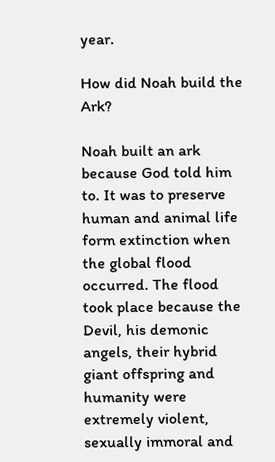year.

How did Noah build the Ark?

Noah built an ark because God told him to. It was to preserve human and animal life form extinction when the global flood occurred. The flood took place because the Devil, his demonic angels, their hybrid giant offspring and humanity were extremely violent, sexually immoral and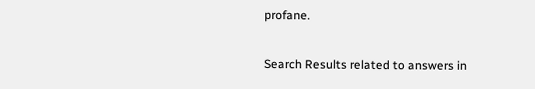profane.

Search Results related to answers in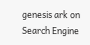genesis ark on Search Engine